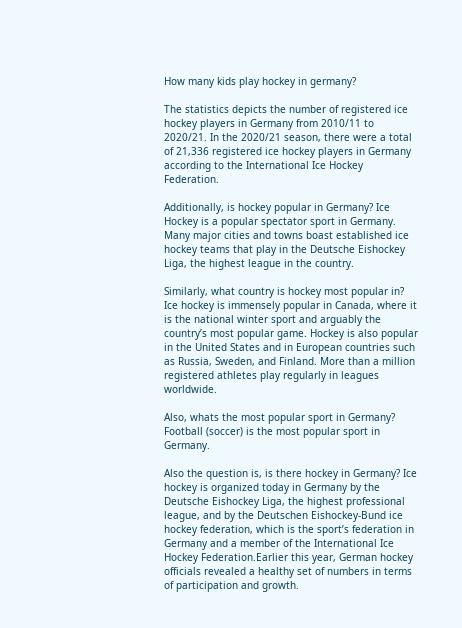How many kids play hockey in germany?

The statistics depicts the number of registered ice hockey players in Germany from 2010/11 to 2020/21. In the 2020/21 season, there were a total of 21,336 registered ice hockey players in Germany according to the International Ice Hockey Federation.

Additionally, is hockey popular in Germany? Ice Hockey is a popular spectator sport in Germany. Many major cities and towns boast established ice hockey teams that play in the Deutsche Eishockey Liga, the highest league in the country.

Similarly, what country is hockey most popular in? Ice hockey is immensely popular in Canada, where it is the national winter sport and arguably the country’s most popular game. Hockey is also popular in the United States and in European countries such as Russia, Sweden, and Finland. More than a million registered athletes play regularly in leagues worldwide.

Also, whats the most popular sport in Germany? Football (soccer) is the most popular sport in Germany.

Also the question is, is there hockey in Germany? Ice hockey is organized today in Germany by the Deutsche Eishockey Liga, the highest professional league, and by the Deutschen Eishockey-Bund ice hockey federation, which is the sport’s federation in Germany and a member of the International Ice Hockey Federation.Earlier this year, German hockey officials revealed a healthy set of numbers in terms of participation and growth.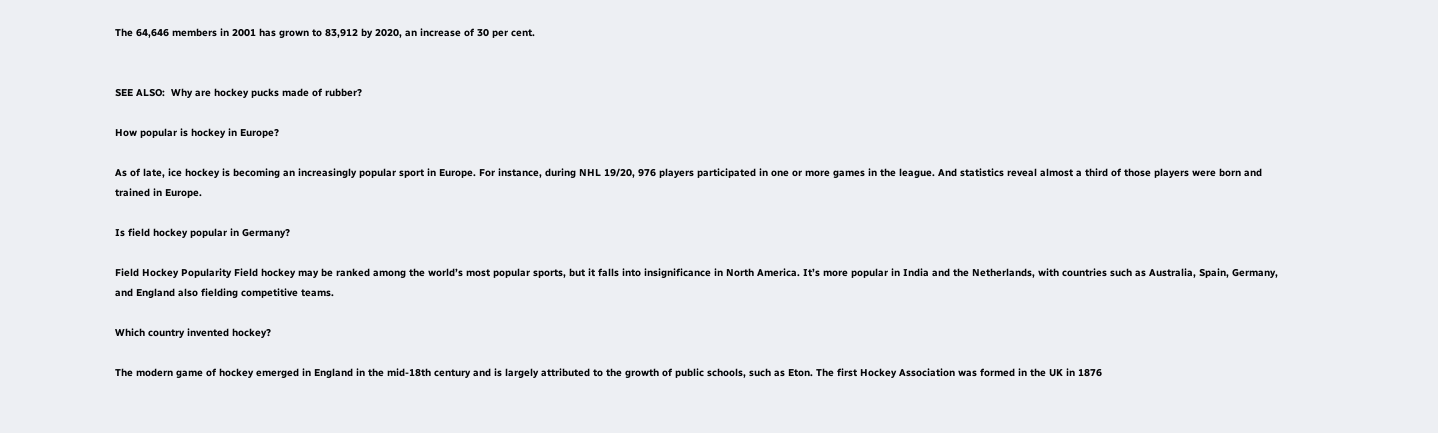The 64,646 members in 2001 has grown to 83,912 by 2020, an increase of 30 per cent.


SEE ALSO:  Why are hockey pucks made of rubber?

How popular is hockey in Europe?

As of late, ice hockey is becoming an increasingly popular sport in Europe. For instance, during NHL 19/20, 976 players participated in one or more games in the league. And statistics reveal almost a third of those players were born and trained in Europe.

Is field hockey popular in Germany?

Field Hockey Popularity Field hockey may be ranked among the world’s most popular sports, but it falls into insignificance in North America. It’s more popular in India and the Netherlands, with countries such as Australia, Spain, Germany, and England also fielding competitive teams.

Which country invented hockey?

The modern game of hockey emerged in England in the mid-18th century and is largely attributed to the growth of public schools, such as Eton. The first Hockey Association was formed in the UK in 1876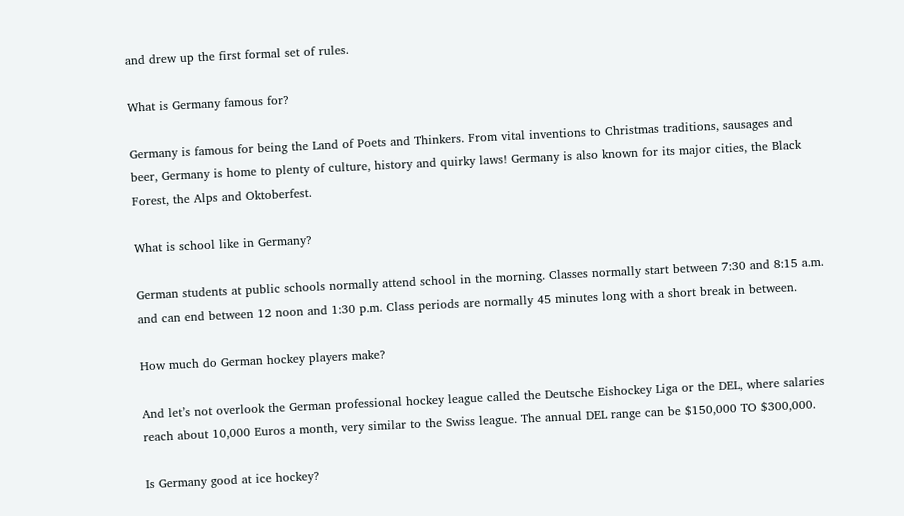and drew up the first formal set of rules.

What is Germany famous for?

Germany is famous for being the Land of Poets and Thinkers. From vital inventions to Christmas traditions, sausages and beer, Germany is home to plenty of culture, history and quirky laws! Germany is also known for its major cities, the Black Forest, the Alps and Oktoberfest.

What is school like in Germany?

German students at public schools normally attend school in the morning. Classes normally start between 7:30 and 8:15 a.m. and can end between 12 noon and 1:30 p.m. Class periods are normally 45 minutes long with a short break in between.

How much do German hockey players make?

And let’s not overlook the German professional hockey league called the Deutsche Eishockey Liga or the DEL, where salaries reach about 10,000 Euros a month, very similar to the Swiss league. The annual DEL range can be $150,000 TO $300,000.

Is Germany good at ice hockey?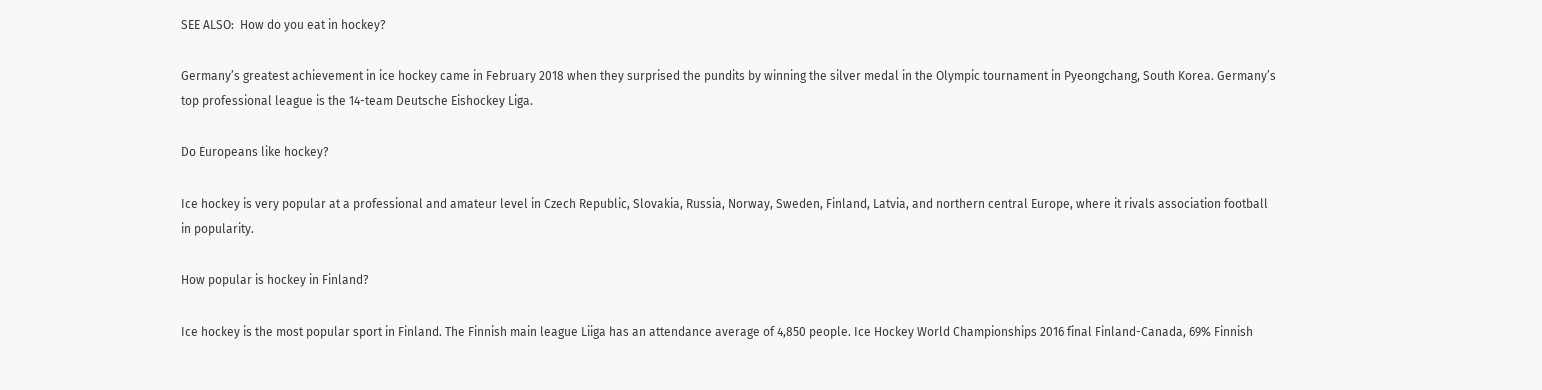SEE ALSO:  How do you eat in hockey?

Germany’s greatest achievement in ice hockey came in February 2018 when they surprised the pundits by winning the silver medal in the Olympic tournament in Pyeongchang, South Korea. Germany’s top professional league is the 14-team Deutsche Eishockey Liga.

Do Europeans like hockey?

Ice hockey is very popular at a professional and amateur level in Czech Republic, Slovakia, Russia, Norway, Sweden, Finland, Latvia, and northern central Europe, where it rivals association football in popularity.

How popular is hockey in Finland?

Ice hockey is the most popular sport in Finland. The Finnish main league Liiga has an attendance average of 4,850 people. Ice Hockey World Championships 2016 final Finland-Canada, 69% Finnish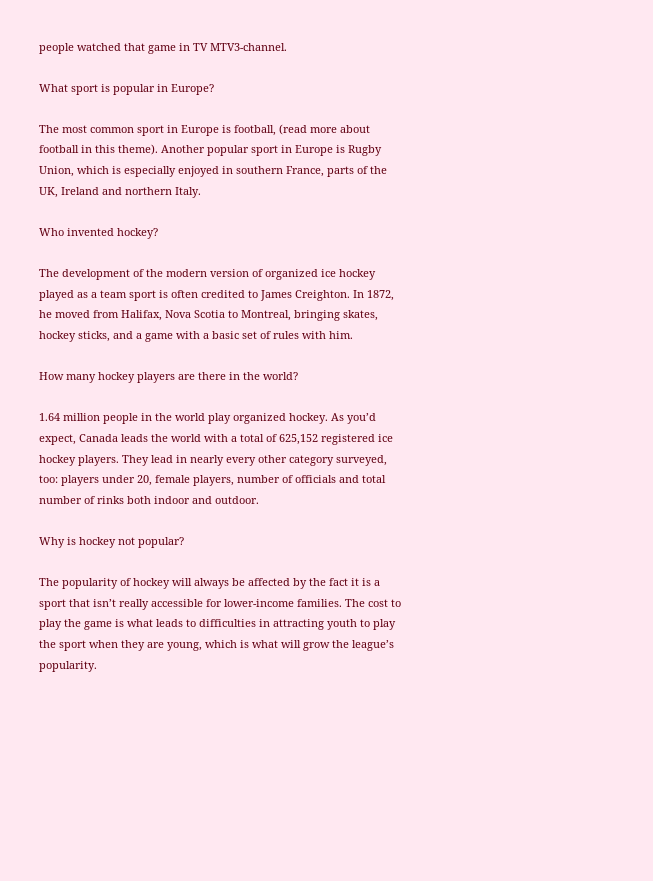people watched that game in TV MTV3-channel.

What sport is popular in Europe?

The most common sport in Europe is football, (read more about football in this theme). Another popular sport in Europe is Rugby Union, which is especially enjoyed in southern France, parts of the UK, Ireland and northern Italy.

Who invented hockey?

The development of the modern version of organized ice hockey played as a team sport is often credited to James Creighton. In 1872, he moved from Halifax, Nova Scotia to Montreal, bringing skates, hockey sticks, and a game with a basic set of rules with him.

How many hockey players are there in the world?

1.64 million people in the world play organized hockey. As you’d expect, Canada leads the world with a total of 625,152 registered ice hockey players. They lead in nearly every other category surveyed, too: players under 20, female players, number of officials and total number of rinks both indoor and outdoor.

Why is hockey not popular?

The popularity of hockey will always be affected by the fact it is a sport that isn’t really accessible for lower-income families. The cost to play the game is what leads to difficulties in attracting youth to play the sport when they are young, which is what will grow the league’s popularity.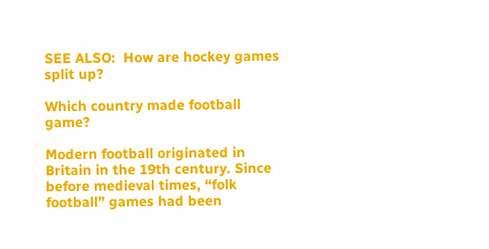SEE ALSO:  How are hockey games split up?

Which country made football game?

Modern football originated in Britain in the 19th century. Since before medieval times, “folk football” games had been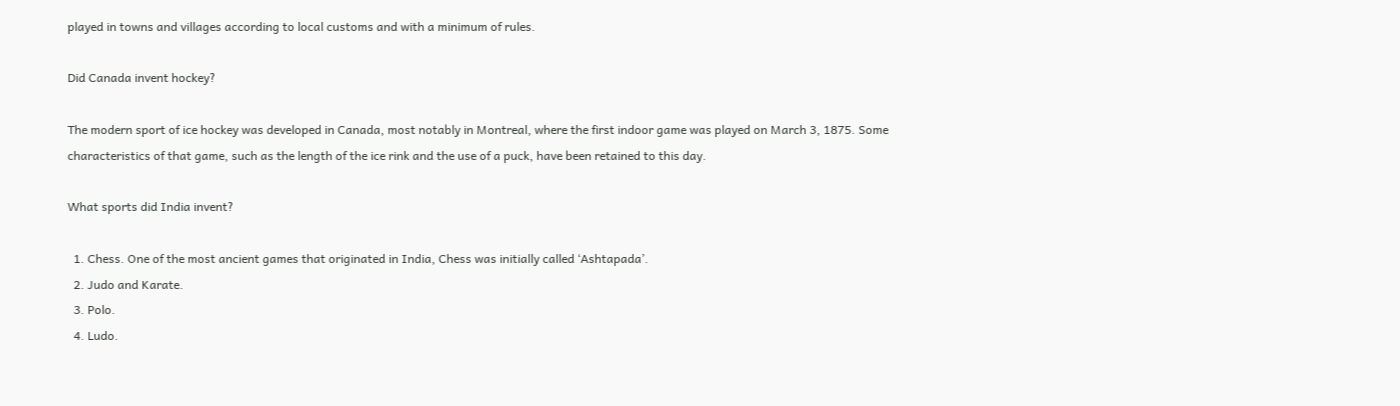played in towns and villages according to local customs and with a minimum of rules.

Did Canada invent hockey?

The modern sport of ice hockey was developed in Canada, most notably in Montreal, where the first indoor game was played on March 3, 1875. Some characteristics of that game, such as the length of the ice rink and the use of a puck, have been retained to this day.

What sports did India invent?

  1. Chess. One of the most ancient games that originated in India, Chess was initially called ‘Ashtapada’.
  2. Judo and Karate.
  3. Polo.
  4. Ludo.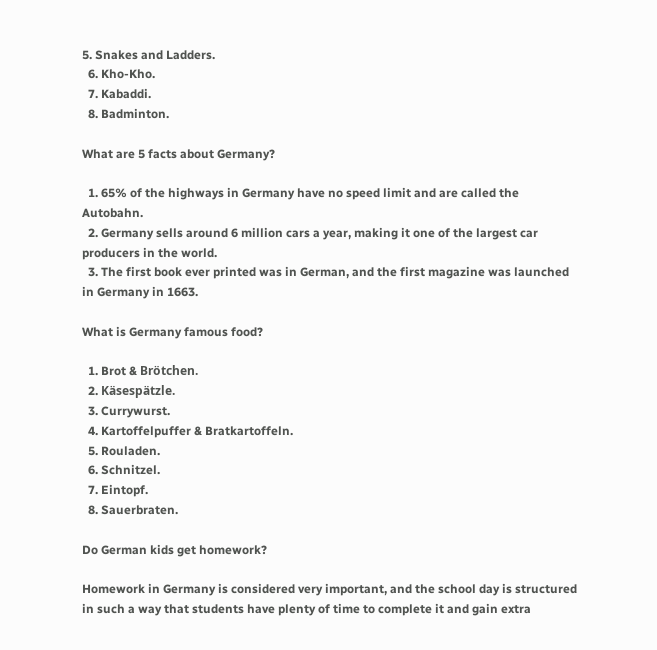5. Snakes and Ladders.
  6. Kho-Kho.
  7. Kabaddi.
  8. Badminton.

What are 5 facts about Germany?

  1. 65% of the highways in Germany have no speed limit and are called the Autobahn.
  2. Germany sells around 6 million cars a year, making it one of the largest car producers in the world.
  3. The first book ever printed was in German, and the first magazine was launched in Germany in 1663.

What is Germany famous food?

  1. Brot & Brötchen.
  2. Käsespätzle.
  3. Currywurst.
  4. Kartoffelpuffer & Bratkartoffeln.
  5. Rouladen.
  6. Schnitzel.
  7. Eintopf.
  8. Sauerbraten.

Do German kids get homework?

Homework in Germany is considered very important, and the school day is structured in such a way that students have plenty of time to complete it and gain extra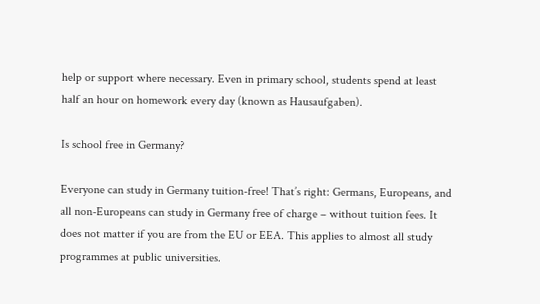help or support where necessary. Even in primary school, students spend at least half an hour on homework every day (known as Hausaufgaben).

Is school free in Germany?

Everyone can study in Germany tuition-free! That’s right: Germans, Europeans, and all non-Europeans can study in Germany free of charge – without tuition fees. It does not matter if you are from the EU or EEA. This applies to almost all study programmes at public universities.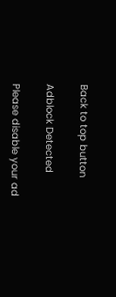Back to top button

Adblock Detected

Please disable your ad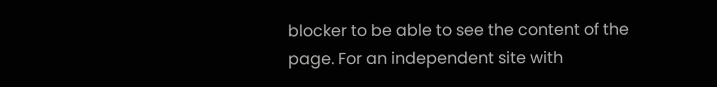blocker to be able to see the content of the page. For an independent site with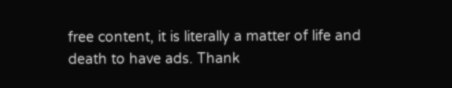free content, it is literally a matter of life and death to have ads. Thank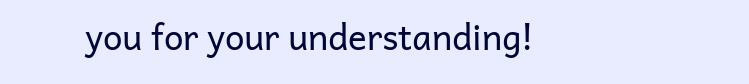you for your understanding!